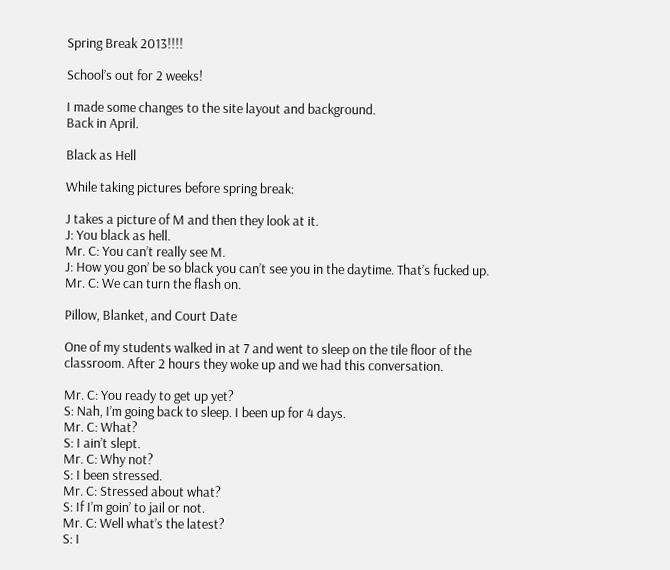Spring Break 2013!!!!

School’s out for 2 weeks!

I made some changes to the site layout and background.
Back in April.

Black as Hell

While taking pictures before spring break:

J takes a picture of M and then they look at it.
J: You black as hell.
Mr. C: You can’t really see M.
J: How you gon’ be so black you can’t see you in the daytime. That’s fucked up.
Mr. C: We can turn the flash on.

Pillow, Blanket, and Court Date

One of my students walked in at 7 and went to sleep on the tile floor of the classroom. After 2 hours they woke up and we had this conversation.

Mr. C: You ready to get up yet?
S: Nah, I’m going back to sleep. I been up for 4 days.
Mr. C: What?
S: I ain’t slept.
Mr. C: Why not?
S: I been stressed.
Mr. C: Stressed about what?
S: If I’m goin’ to jail or not.
Mr. C: Well what’s the latest?
S: I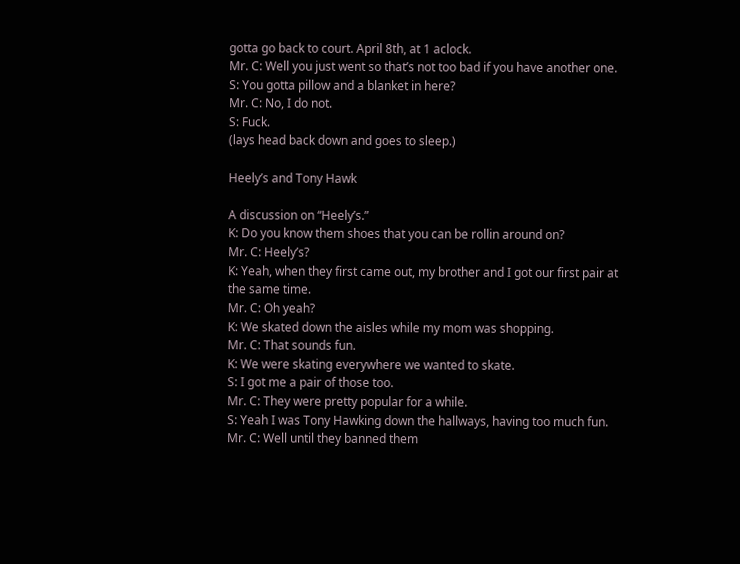gotta go back to court. April 8th, at 1 aclock.
Mr. C: Well you just went so that’s not too bad if you have another one.
S: You gotta pillow and a blanket in here?
Mr. C: No, I do not.
S: Fuck.
(lays head back down and goes to sleep.)

Heely’s and Tony Hawk

A discussion on “Heely’s.”
K: Do you know them shoes that you can be rollin around on?
Mr. C: Heely’s?
K: Yeah, when they first came out, my brother and I got our first pair at the same time.
Mr. C: Oh yeah?
K: We skated down the aisles while my mom was shopping.
Mr. C: That sounds fun.
K: We were skating everywhere we wanted to skate.
S: I got me a pair of those too.
Mr. C: They were pretty popular for a while.
S: Yeah I was Tony Hawking down the hallways, having too much fun.
Mr. C: Well until they banned them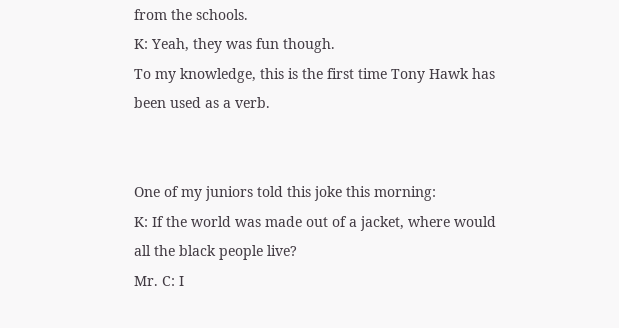from the schools.
K: Yeah, they was fun though.
To my knowledge, this is the first time Tony Hawk has been used as a verb.


One of my juniors told this joke this morning:
K: If the world was made out of a jacket, where would all the black people live?
Mr. C: I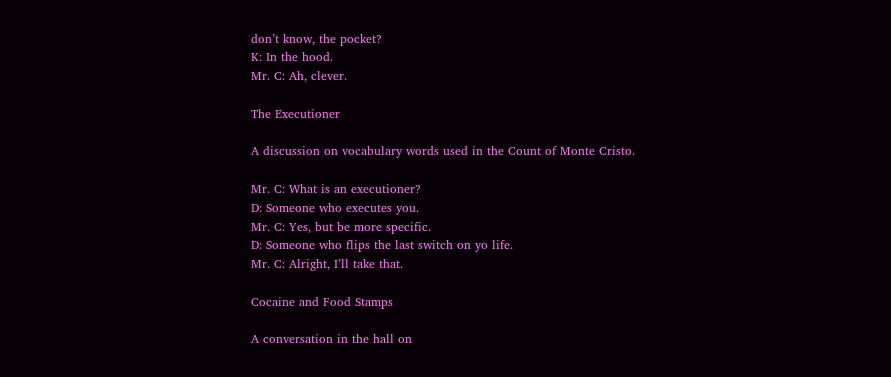don’t know, the pocket?
K: In the hood.
Mr. C: Ah, clever.

The Executioner

A discussion on vocabulary words used in the Count of Monte Cristo.

Mr. C: What is an executioner?
D: Someone who executes you.
Mr. C: Yes, but be more specific.
D: Someone who flips the last switch on yo life.
Mr. C: Alright, I’ll take that.

Cocaine and Food Stamps

A conversation in the hall on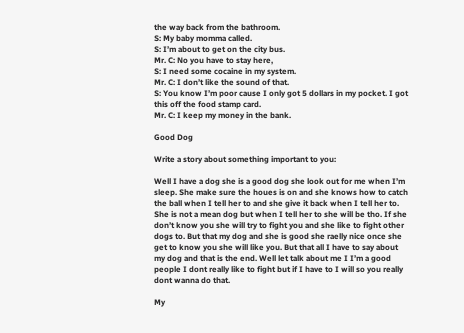the way back from the bathroom.
S: My baby momma called.
S: I’m about to get on the city bus.
Mr. C: No you have to stay here,
S: I need some cocaine in my system.
Mr. C: I don’t like the sound of that.
S: You know I’m poor cause I only got 5 dollars in my pocket. I got this off the food stamp card.
Mr. C: I keep my money in the bank.

Good Dog

Write a story about something important to you:

Well I have a dog she is a good dog she look out for me when I’m sleep. She make sure the houes is on and she knows how to catch the ball when I tell her to and she give it back when I tell her to. She is not a mean dog but when I tell her to she will be tho. If she don’t know you she will try to fight you and she like to fight other dogs to. But that my dog and she is good she raelly nice once she get to know you she will like you. But that all I have to say about my dog and that is the end. Well let talk about me I I’m a good people I dont really like to fight but if I have to I will so you really dont wanna do that.

My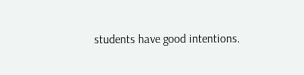students have good intentions.